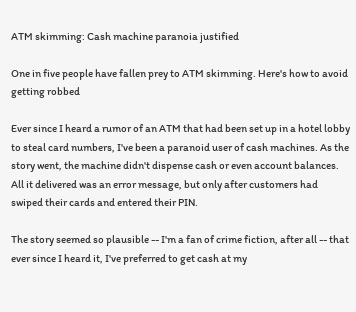ATM skimming: Cash machine paranoia justified

One in five people have fallen prey to ATM skimming. Here's how to avoid getting robbed

Ever since I heard a rumor of an ATM that had been set up in a hotel lobby to steal card numbers, I've been a paranoid user of cash machines. As the story went, the machine didn't dispense cash or even account balances. All it delivered was an error message, but only after customers had swiped their cards and entered their PIN.

The story seemed so plausible -- I'm a fan of crime fiction, after all -- that ever since I heard it, I've preferred to get cash at my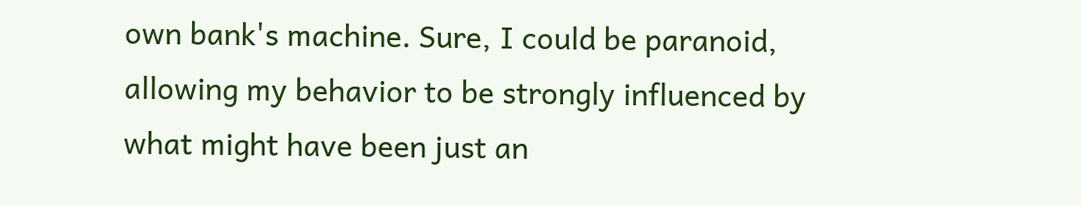own bank's machine. Sure, I could be paranoid, allowing my behavior to be strongly influenced by what might have been just an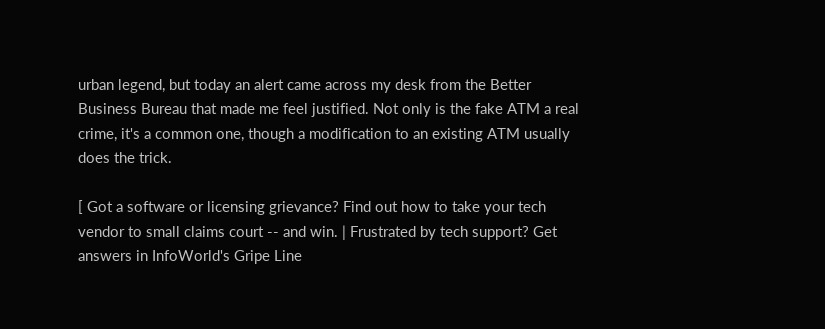urban legend, but today an alert came across my desk from the Better Business Bureau that made me feel justified. Not only is the fake ATM a real crime, it's a common one, though a modification to an existing ATM usually does the trick.

[ Got a software or licensing grievance? Find out how to take your tech vendor to small claims court -- and win. | Frustrated by tech support? Get answers in InfoWorld's Gripe Line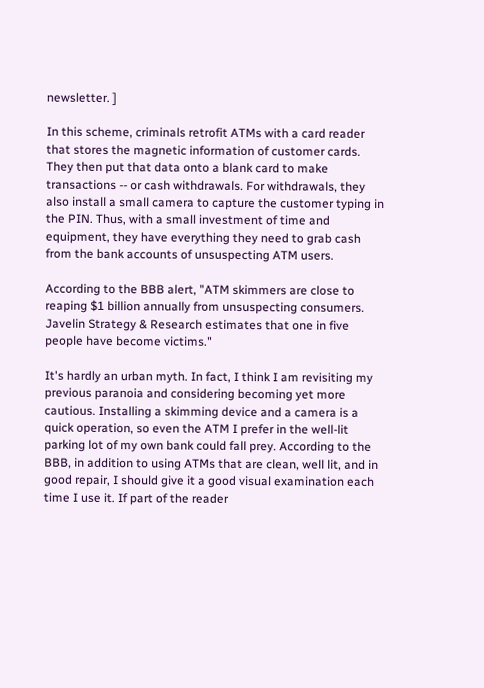newsletter. ]

In this scheme, criminals retrofit ATMs with a card reader that stores the magnetic information of customer cards. They then put that data onto a blank card to make transactions -- or cash withdrawals. For withdrawals, they also install a small camera to capture the customer typing in the PIN. Thus, with a small investment of time and equipment, they have everything they need to grab cash from the bank accounts of unsuspecting ATM users.

According to the BBB alert, "ATM skimmers are close to reaping $1 billion annually from unsuspecting consumers. Javelin Strategy & Research estimates that one in five people have become victims."

It's hardly an urban myth. In fact, I think I am revisiting my previous paranoia and considering becoming yet more cautious. Installing a skimming device and a camera is a quick operation, so even the ATM I prefer in the well-lit parking lot of my own bank could fall prey. According to the BBB, in addition to using ATMs that are clean, well lit, and in good repair, I should give it a good visual examination each time I use it. If part of the reader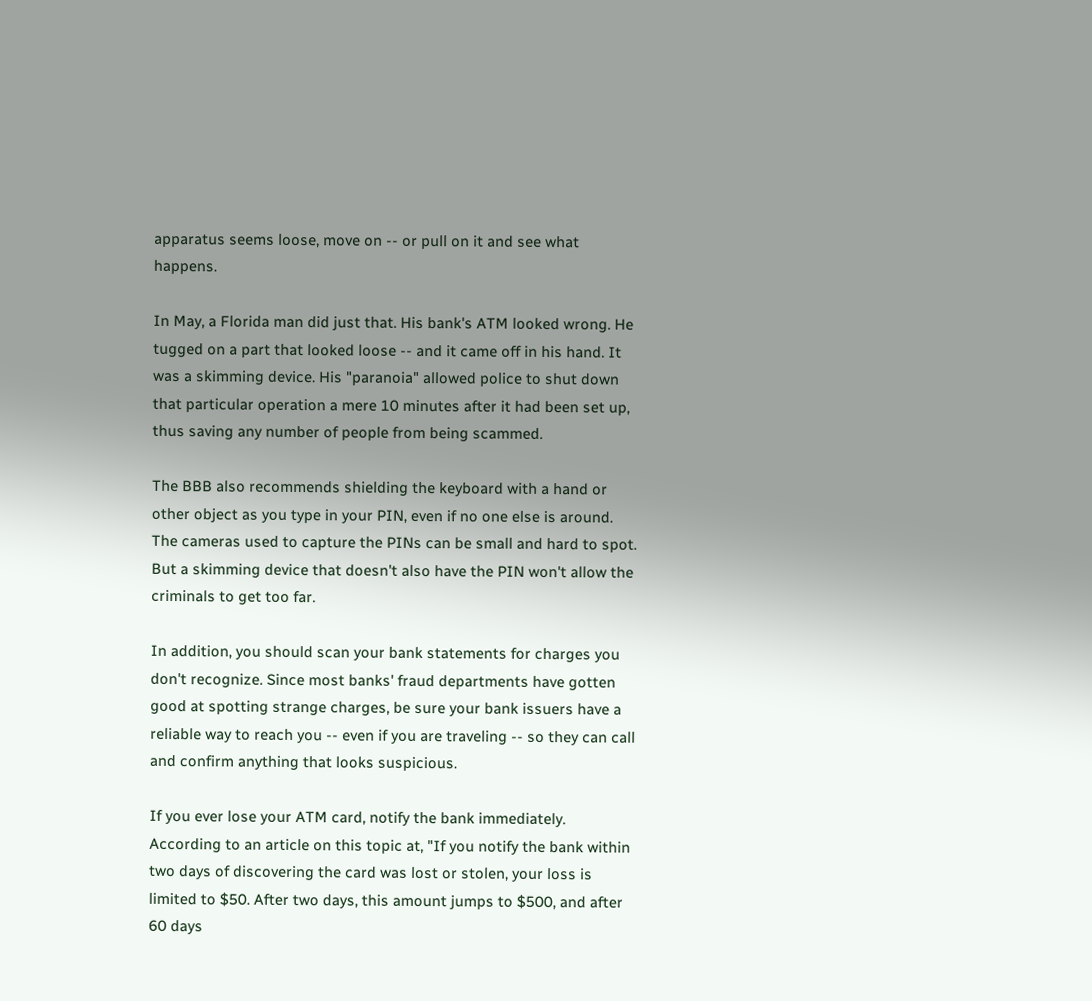apparatus seems loose, move on -- or pull on it and see what happens.

In May, a Florida man did just that. His bank's ATM looked wrong. He tugged on a part that looked loose -- and it came off in his hand. It was a skimming device. His "paranoia" allowed police to shut down that particular operation a mere 10 minutes after it had been set up, thus saving any number of people from being scammed.

The BBB also recommends shielding the keyboard with a hand or other object as you type in your PIN, even if no one else is around. The cameras used to capture the PINs can be small and hard to spot. But a skimming device that doesn't also have the PIN won't allow the criminals to get too far.

In addition, you should scan your bank statements for charges you don't recognize. Since most banks' fraud departments have gotten good at spotting strange charges, be sure your bank issuers have a reliable way to reach you -- even if you are traveling -- so they can call and confirm anything that looks suspicious.

If you ever lose your ATM card, notify the bank immediately. According to an article on this topic at, "If you notify the bank within two days of discovering the card was lost or stolen, your loss is limited to $50. After two days, this amount jumps to $500, and after 60 days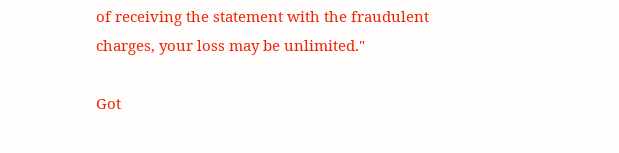of receiving the statement with the fraudulent charges, your loss may be unlimited."

Got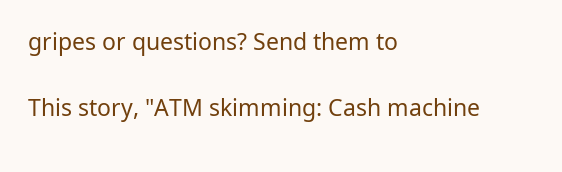gripes or questions? Send them to

This story, "ATM skimming: Cash machine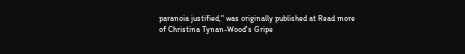paranoia justified," was originally published at Read more of Christina Tynan-Wood's Gripe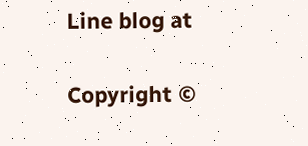Line blog at

Copyright ©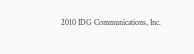2010 IDG Communications, Inc.